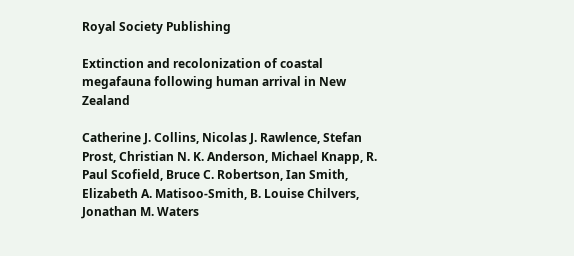Royal Society Publishing

Extinction and recolonization of coastal megafauna following human arrival in New Zealand

Catherine J. Collins, Nicolas J. Rawlence, Stefan Prost, Christian N. K. Anderson, Michael Knapp, R. Paul Scofield, Bruce C. Robertson, Ian Smith, Elizabeth A. Matisoo-Smith, B. Louise Chilvers, Jonathan M. Waters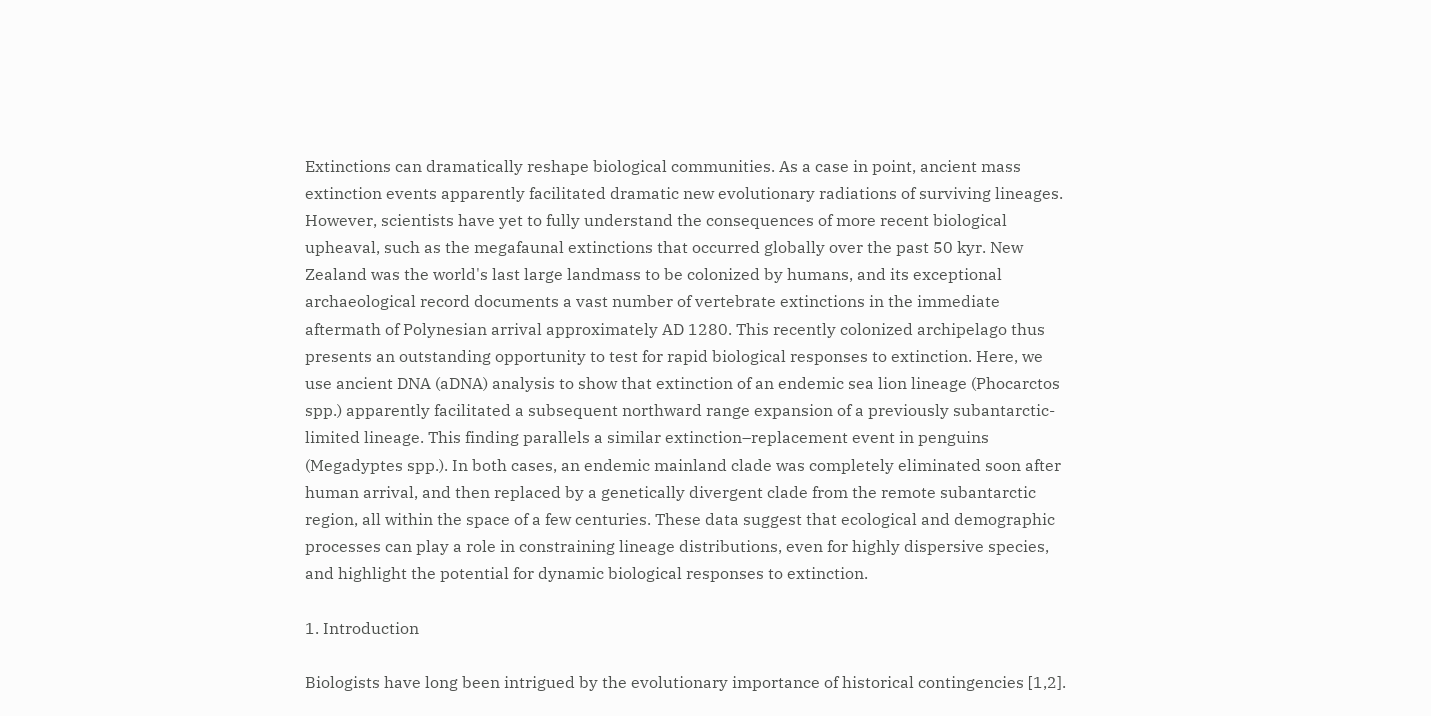Extinctions can dramatically reshape biological communities. As a case in point, ancient mass extinction events apparently facilitated dramatic new evolutionary radiations of surviving lineages. However, scientists have yet to fully understand the consequences of more recent biological upheaval, such as the megafaunal extinctions that occurred globally over the past 50 kyr. New Zealand was the world's last large landmass to be colonized by humans, and its exceptional archaeological record documents a vast number of vertebrate extinctions in the immediate aftermath of Polynesian arrival approximately AD 1280. This recently colonized archipelago thus presents an outstanding opportunity to test for rapid biological responses to extinction. Here, we use ancient DNA (aDNA) analysis to show that extinction of an endemic sea lion lineage (Phocarctos spp.) apparently facilitated a subsequent northward range expansion of a previously subantarctic-limited lineage. This finding parallels a similar extinction–replacement event in penguins (Megadyptes spp.). In both cases, an endemic mainland clade was completely eliminated soon after human arrival, and then replaced by a genetically divergent clade from the remote subantarctic region, all within the space of a few centuries. These data suggest that ecological and demographic processes can play a role in constraining lineage distributions, even for highly dispersive species, and highlight the potential for dynamic biological responses to extinction.

1. Introduction

Biologists have long been intrigued by the evolutionary importance of historical contingencies [1,2].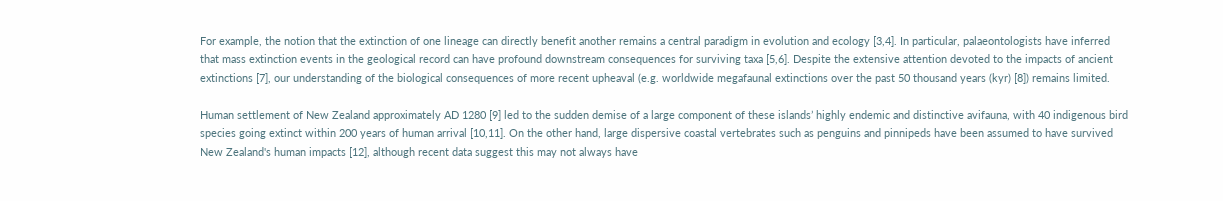For example, the notion that the extinction of one lineage can directly benefit another remains a central paradigm in evolution and ecology [3,4]. In particular, palaeontologists have inferred that mass extinction events in the geological record can have profound downstream consequences for surviving taxa [5,6]. Despite the extensive attention devoted to the impacts of ancient extinctions [7], our understanding of the biological consequences of more recent upheaval (e.g. worldwide megafaunal extinctions over the past 50 thousand years (kyr) [8]) remains limited.

Human settlement of New Zealand approximately AD 1280 [9] led to the sudden demise of a large component of these islands’ highly endemic and distinctive avifauna, with 40 indigenous bird species going extinct within 200 years of human arrival [10,11]. On the other hand, large dispersive coastal vertebrates such as penguins and pinnipeds have been assumed to have survived New Zealand's human impacts [12], although recent data suggest this may not always have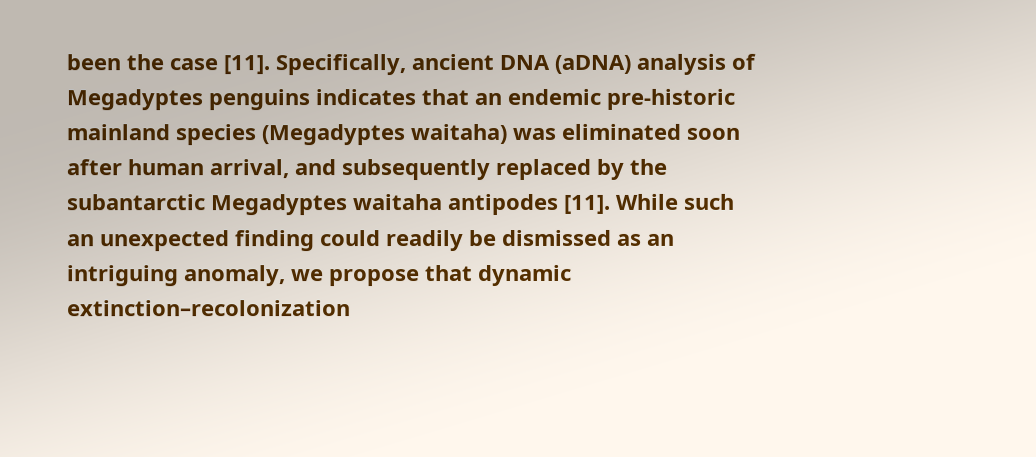been the case [11]. Specifically, ancient DNA (aDNA) analysis of Megadyptes penguins indicates that an endemic pre-historic mainland species (Megadyptes waitaha) was eliminated soon after human arrival, and subsequently replaced by the subantarctic Megadyptes waitaha antipodes [11]. While such an unexpected finding could readily be dismissed as an intriguing anomaly, we propose that dynamic extinction–recolonization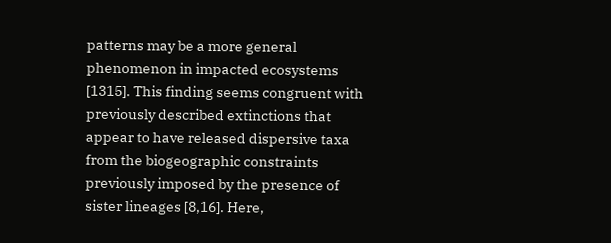patterns may be a more general phenomenon in impacted ecosystems [1315]. This finding seems congruent with previously described extinctions that appear to have released dispersive taxa from the biogeographic constraints previously imposed by the presence of sister lineages [8,16]. Here,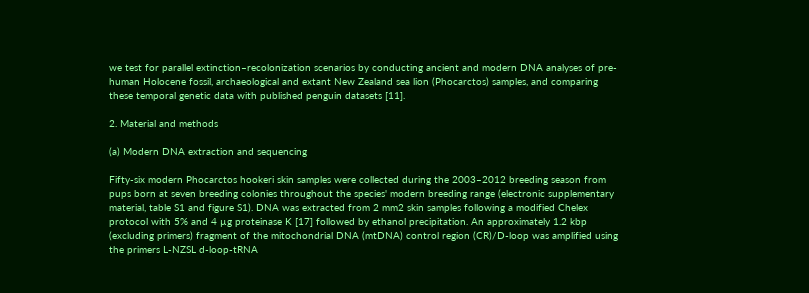we test for parallel extinction–recolonization scenarios by conducting ancient and modern DNA analyses of pre-human Holocene fossil, archaeological and extant New Zealand sea lion (Phocarctos) samples, and comparing these temporal genetic data with published penguin datasets [11].

2. Material and methods

(a) Modern DNA extraction and sequencing

Fifty-six modern Phocarctos hookeri skin samples were collected during the 2003–2012 breeding season from pups born at seven breeding colonies throughout the species' modern breeding range (electronic supplementary material, table S1 and figure S1). DNA was extracted from 2 mm2 skin samples following a modified Chelex protocol with 5% and 4 µg proteinase K [17] followed by ethanol precipitation. An approximately 1.2 kbp (excluding primers) fragment of the mitochondrial DNA (mtDNA) control region (CR)/D-loop was amplified using the primers L-NZSL d-loop-tRNA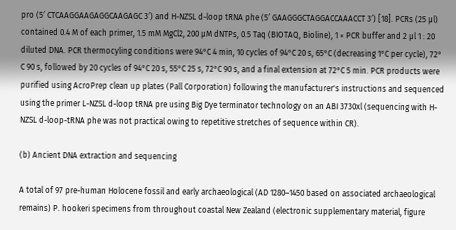pro (5′ CTCAAGGAAGAGGCAAGAGC 3′) and H-NZSL d-loop tRNA phe (5′ GAAGGGCTAGGACCAAACCT 3′) [18]. PCRs (25 µl) contained 0.4 M of each primer, 1.5 mM MgCl2, 200 µM dNTPs, 0.5 Taq (BIOTAQ, Bioline), 1 × PCR buffer and 2 µl 1 : 20 diluted DNA. PCR thermocyling conditions were 94°C 4 min, 10 cycles of 94°C 20 s, 65°C (decreasing 1°C per cycle), 72° C 90 s, followed by 20 cycles of 94°C 20 s, 55°C 25 s, 72°C 90 s, and a final extension at 72°C 5 min. PCR products were purified using AcroPrep clean up plates (Pall Corporation) following the manufacturer's instructions and sequenced using the primer L-NZSL d-loop tRNA pre using Big Dye terminator technology on an ABI 3730xl (sequencing with H-NZSL d-loop-tRNA phe was not practical owing to repetitive stretches of sequence within CR).

(b) Ancient DNA extraction and sequencing

A total of 97 pre-human Holocene fossil and early archaeological (AD 1280–1450 based on associated archaeological remains) P. hookeri specimens from throughout coastal New Zealand (electronic supplementary material, figure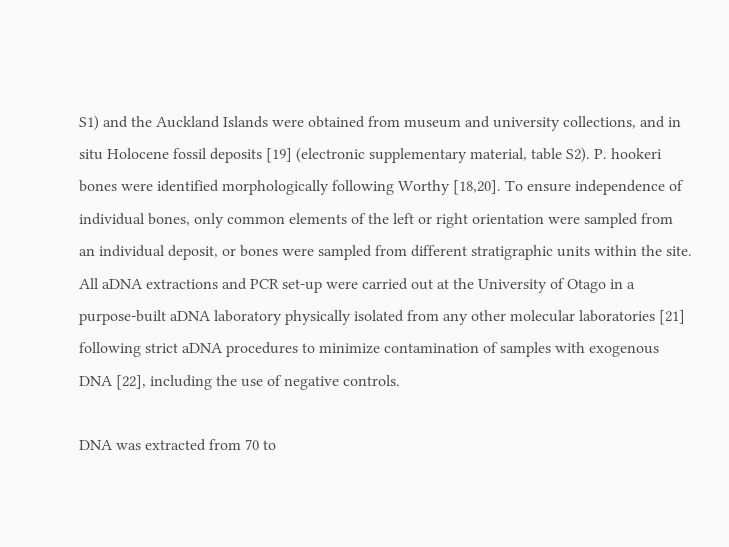S1) and the Auckland Islands were obtained from museum and university collections, and in situ Holocene fossil deposits [19] (electronic supplementary material, table S2). P. hookeri bones were identified morphologically following Worthy [18,20]. To ensure independence of individual bones, only common elements of the left or right orientation were sampled from an individual deposit, or bones were sampled from different stratigraphic units within the site. All aDNA extractions and PCR set-up were carried out at the University of Otago in a purpose-built aDNA laboratory physically isolated from any other molecular laboratories [21] following strict aDNA procedures to minimize contamination of samples with exogenous DNA [22], including the use of negative controls.

DNA was extracted from 70 to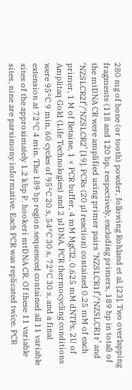280 mg of bone (or tooth) powder, following Rohland et al. [23]. Two overlapping fragments (118 and 120 bp, respectively, excluding primers, 189 bp in total) of the mtDNA CR were amplified using primer pairs ‘NZSLCR1f’/‘NZSLCR1r’ and ‘NZSLCR2f’/‘NZSLCR2’ [19]. PCRs (20 µl reaction) contained 0.25 mM of each primer, 1 M of Betaine, 1 × PCR buffer, 4 mM MgCl2, 0.625 mM dNTPs, 2U of Amplitaq Gold (Life Technologies) and 2 µl DNA. PCR thermocycling conditions were 95°C 9 min, 60 cycles of 95°C 20 s, 54°C 30 s, 72°C 30 s, and a final extension at 72°C 4 min. The 189 bp region sequenced contained all 11 variable sites of the approximately 1.2 kbp P. hookeri mtDNA CR. Of these 11 variable sites, nine are parsimony informative. Each PCR was replicated twice. PCR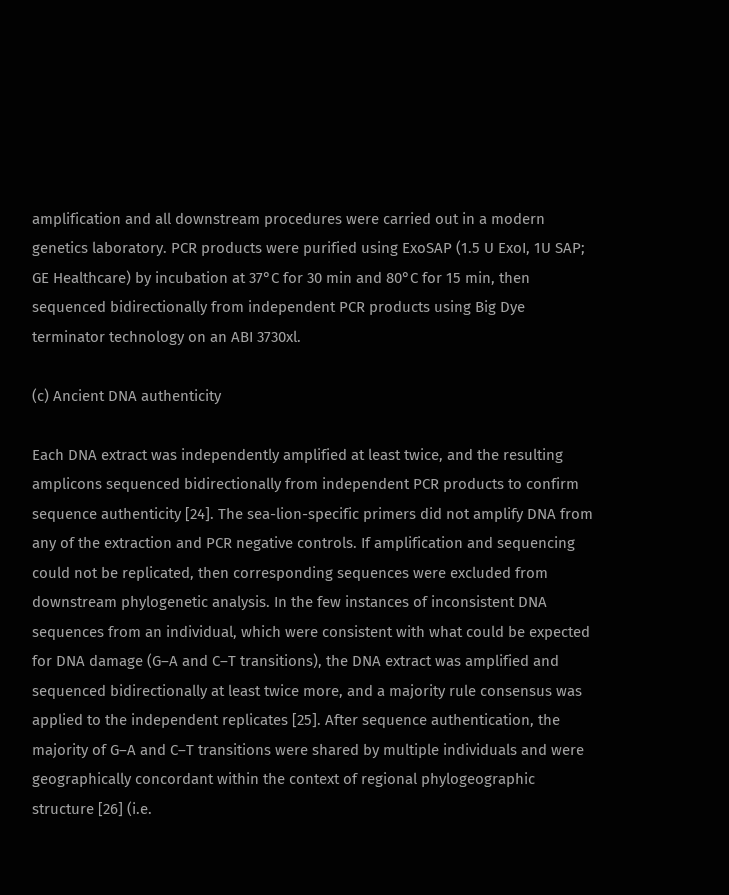amplification and all downstream procedures were carried out in a modern genetics laboratory. PCR products were purified using ExoSAP (1.5 U ExoI, 1U SAP; GE Healthcare) by incubation at 37°C for 30 min and 80°C for 15 min, then sequenced bidirectionally from independent PCR products using Big Dye terminator technology on an ABI 3730xl.

(c) Ancient DNA authenticity

Each DNA extract was independently amplified at least twice, and the resulting amplicons sequenced bidirectionally from independent PCR products to confirm sequence authenticity [24]. The sea-lion-specific primers did not amplify DNA from any of the extraction and PCR negative controls. If amplification and sequencing could not be replicated, then corresponding sequences were excluded from downstream phylogenetic analysis. In the few instances of inconsistent DNA sequences from an individual, which were consistent with what could be expected for DNA damage (G–A and C–T transitions), the DNA extract was amplified and sequenced bidirectionally at least twice more, and a majority rule consensus was applied to the independent replicates [25]. After sequence authentication, the majority of G–A and C–T transitions were shared by multiple individuals and were geographically concordant within the context of regional phylogeographic structure [26] (i.e.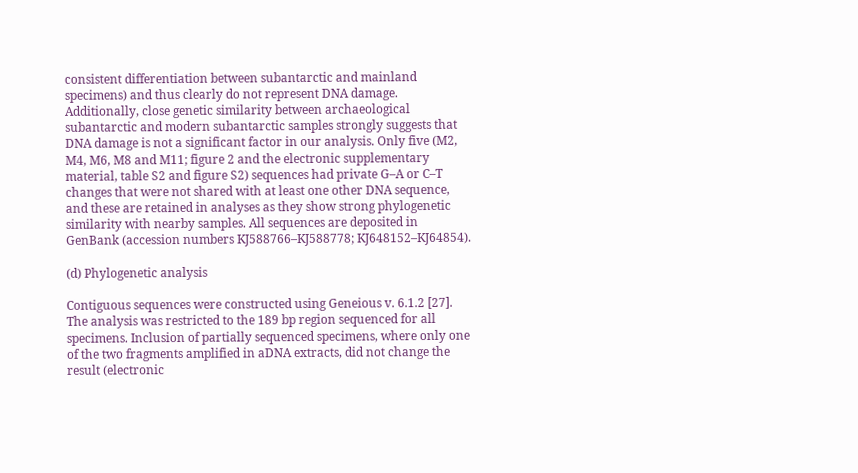consistent differentiation between subantarctic and mainland specimens) and thus clearly do not represent DNA damage. Additionally, close genetic similarity between archaeological subantarctic and modern subantarctic samples strongly suggests that DNA damage is not a significant factor in our analysis. Only five (M2, M4, M6, M8 and M11; figure 2 and the electronic supplementary material, table S2 and figure S2) sequences had private G–A or C–T changes that were not shared with at least one other DNA sequence, and these are retained in analyses as they show strong phylogenetic similarity with nearby samples. All sequences are deposited in GenBank (accession numbers KJ588766–KJ588778; KJ648152–KJ64854).

(d) Phylogenetic analysis

Contiguous sequences were constructed using Geneious v. 6.1.2 [27]. The analysis was restricted to the 189 bp region sequenced for all specimens. Inclusion of partially sequenced specimens, where only one of the two fragments amplified in aDNA extracts, did not change the result (electronic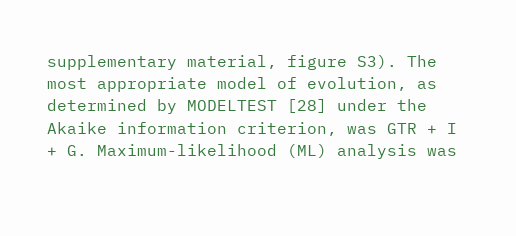supplementary material, figure S3). The most appropriate model of evolution, as determined by MODELTEST [28] under the Akaike information criterion, was GTR + I + G. Maximum-likelihood (ML) analysis was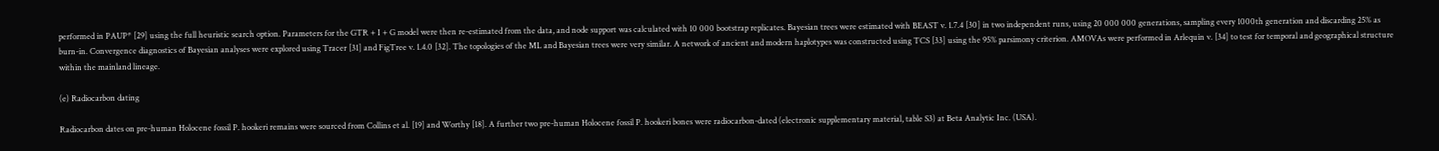performed in PAUP* [29] using the full heuristic search option. Parameters for the GTR + I + G model were then re-estimated from the data, and node support was calculated with 10 000 bootstrap replicates. Bayesian trees were estimated with BEAST v. 1.7.4 [30] in two independent runs, using 20 000 000 generations, sampling every 1000th generation and discarding 25% as burn-in. Convergence diagnostics of Bayesian analyses were explored using Tracer [31] and FigTree v. 1.4.0 [32]. The topologies of the ML and Bayesian trees were very similar. A network of ancient and modern haplotypes was constructed using TCS [33] using the 95% parsimony criterion. AMOVAs were performed in Arlequin v. [34] to test for temporal and geographical structure within the mainland lineage.

(e) Radiocarbon dating

Radiocarbon dates on pre-human Holocene fossil P. hookeri remains were sourced from Collins et al. [19] and Worthy [18]. A further two pre-human Holocene fossil P. hookeri bones were radiocarbon-dated (electronic supplementary material, table S3) at Beta Analytic Inc. (USA).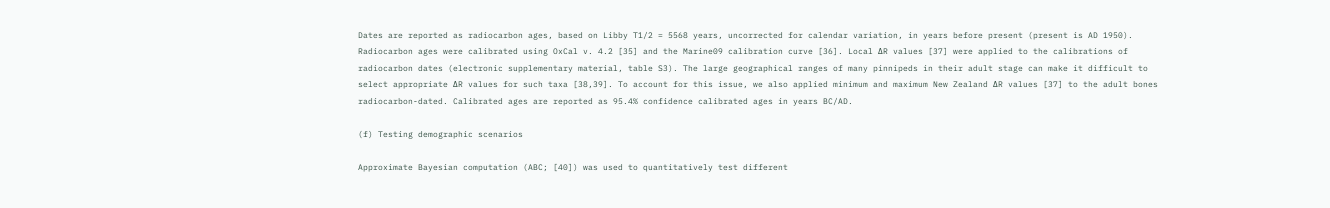Dates are reported as radiocarbon ages, based on Libby T1/2 = 5568 years, uncorrected for calendar variation, in years before present (present is AD 1950). Radiocarbon ages were calibrated using OxCal v. 4.2 [35] and the Marine09 calibration curve [36]. Local ΔR values [37] were applied to the calibrations of radiocarbon dates (electronic supplementary material, table S3). The large geographical ranges of many pinnipeds in their adult stage can make it difficult to select appropriate ΔR values for such taxa [38,39]. To account for this issue, we also applied minimum and maximum New Zealand ΔR values [37] to the adult bones radiocarbon-dated. Calibrated ages are reported as 95.4% confidence calibrated ages in years BC/AD.

(f) Testing demographic scenarios

Approximate Bayesian computation (ABC; [40]) was used to quantitatively test different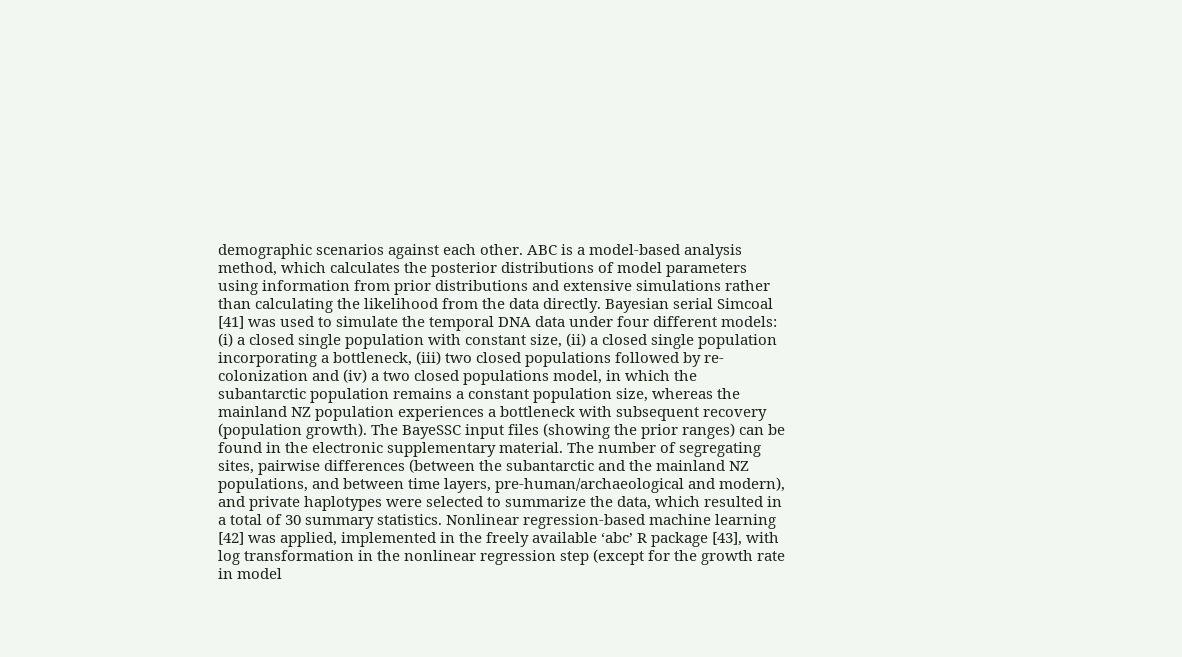demographic scenarios against each other. ABC is a model-based analysis method, which calculates the posterior distributions of model parameters using information from prior distributions and extensive simulations rather than calculating the likelihood from the data directly. Bayesian serial Simcoal [41] was used to simulate the temporal DNA data under four different models: (i) a closed single population with constant size, (ii) a closed single population incorporating a bottleneck, (iii) two closed populations followed by re-colonization and (iv) a two closed populations model, in which the subantarctic population remains a constant population size, whereas the mainland NZ population experiences a bottleneck with subsequent recovery (population growth). The BayeSSC input files (showing the prior ranges) can be found in the electronic supplementary material. The number of segregating sites, pairwise differences (between the subantarctic and the mainland NZ populations, and between time layers, pre-human/archaeological and modern), and private haplotypes were selected to summarize the data, which resulted in a total of 30 summary statistics. Nonlinear regression-based machine learning [42] was applied, implemented in the freely available ‘abc’ R package [43], with log transformation in the nonlinear regression step (except for the growth rate in model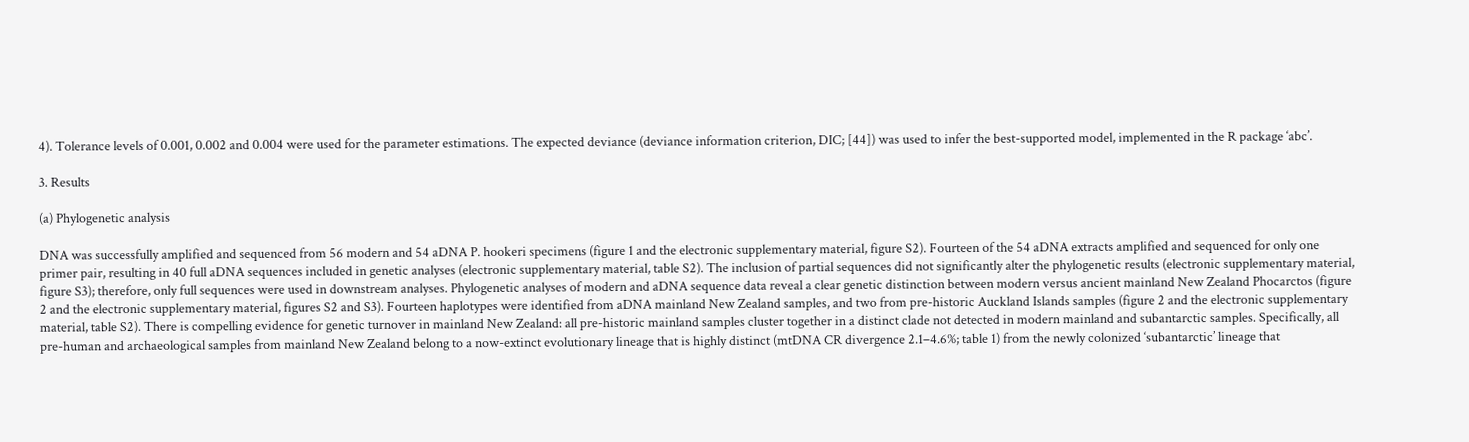4). Tolerance levels of 0.001, 0.002 and 0.004 were used for the parameter estimations. The expected deviance (deviance information criterion, DIC; [44]) was used to infer the best-supported model, implemented in the R package ‘abc’.

3. Results

(a) Phylogenetic analysis

DNA was successfully amplified and sequenced from 56 modern and 54 aDNA P. hookeri specimens (figure 1 and the electronic supplementary material, figure S2). Fourteen of the 54 aDNA extracts amplified and sequenced for only one primer pair, resulting in 40 full aDNA sequences included in genetic analyses (electronic supplementary material, table S2). The inclusion of partial sequences did not significantly alter the phylogenetic results (electronic supplementary material, figure S3); therefore, only full sequences were used in downstream analyses. Phylogenetic analyses of modern and aDNA sequence data reveal a clear genetic distinction between modern versus ancient mainland New Zealand Phocarctos (figure 2 and the electronic supplementary material, figures S2 and S3). Fourteen haplotypes were identified from aDNA mainland New Zealand samples, and two from pre-historic Auckland Islands samples (figure 2 and the electronic supplementary material, table S2). There is compelling evidence for genetic turnover in mainland New Zealand: all pre-historic mainland samples cluster together in a distinct clade not detected in modern mainland and subantarctic samples. Specifically, all pre-human and archaeological samples from mainland New Zealand belong to a now-extinct evolutionary lineage that is highly distinct (mtDNA CR divergence 2.1–4.6%; table 1) from the newly colonized ‘subantarctic’ lineage that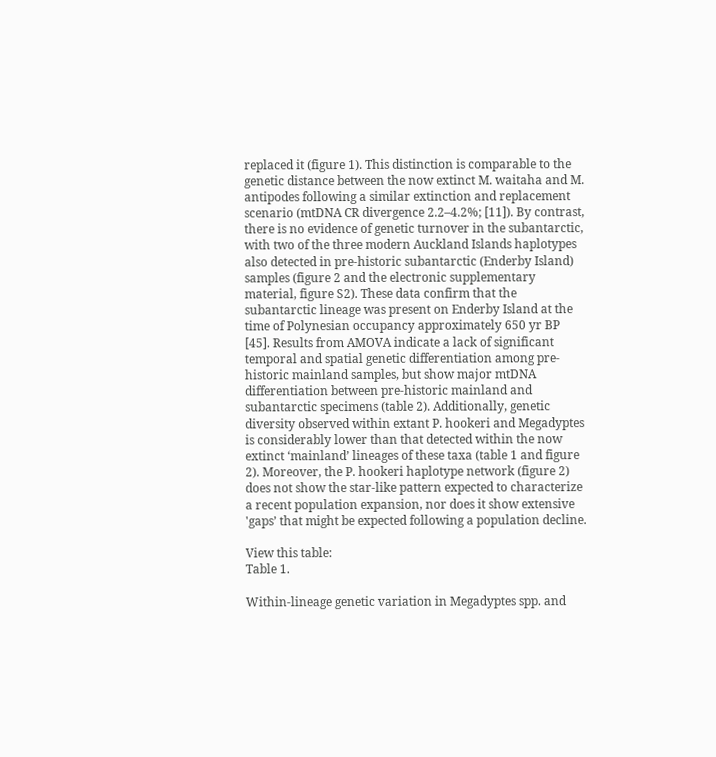replaced it (figure 1). This distinction is comparable to the genetic distance between the now extinct M. waitaha and M. antipodes following a similar extinction and replacement scenario (mtDNA CR divergence 2.2–4.2%; [11]). By contrast, there is no evidence of genetic turnover in the subantarctic, with two of the three modern Auckland Islands haplotypes also detected in pre-historic subantarctic (Enderby Island) samples (figure 2 and the electronic supplementary material, figure S2). These data confirm that the subantarctic lineage was present on Enderby Island at the time of Polynesian occupancy approximately 650 yr BP [45]. Results from AMOVA indicate a lack of significant temporal and spatial genetic differentiation among pre-historic mainland samples, but show major mtDNA differentiation between pre-historic mainland and subantarctic specimens (table 2). Additionally, genetic diversity observed within extant P. hookeri and Megadyptes is considerably lower than that detected within the now extinct ‘mainland’ lineages of these taxa (table 1 and figure 2). Moreover, the P. hookeri haplotype network (figure 2) does not show the star-like pattern expected to characterize a recent population expansion, nor does it show extensive 'gaps’ that might be expected following a population decline.

View this table:
Table 1.

Within-lineage genetic variation in Megadyptes spp. and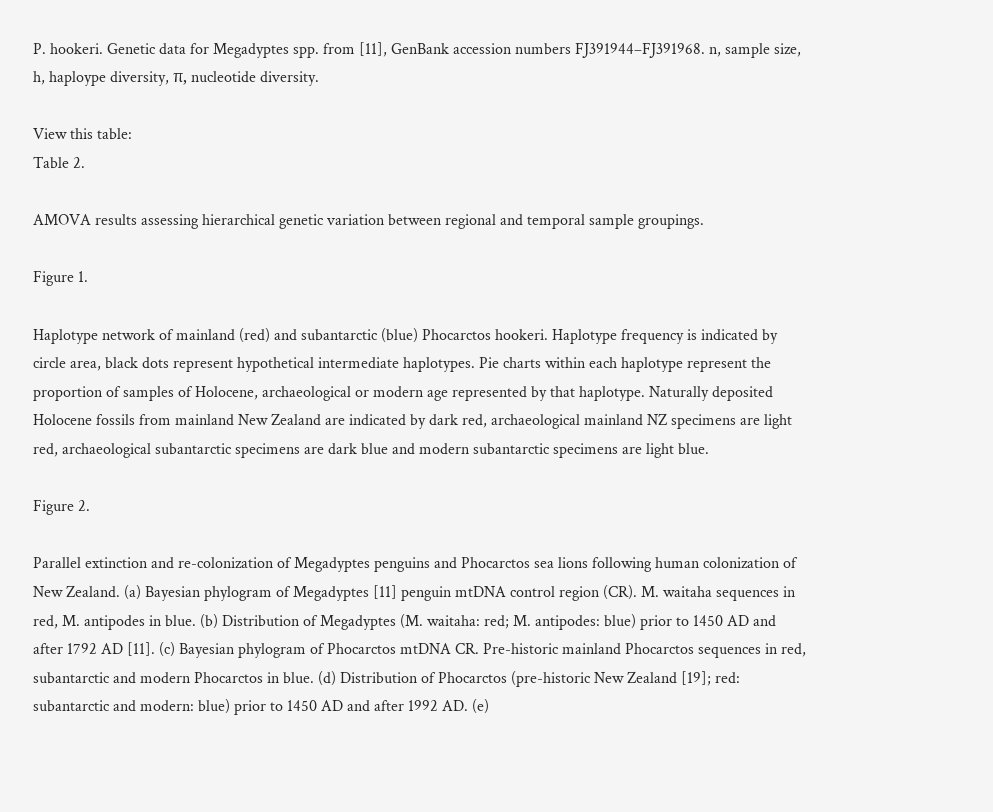P. hookeri. Genetic data for Megadyptes spp. from [11], GenBank accession numbers FJ391944–FJ391968. n, sample size, h, haploype diversity, π, nucleotide diversity.

View this table:
Table 2.

AMOVA results assessing hierarchical genetic variation between regional and temporal sample groupings.

Figure 1.

Haplotype network of mainland (red) and subantarctic (blue) Phocarctos hookeri. Haplotype frequency is indicated by circle area, black dots represent hypothetical intermediate haplotypes. Pie charts within each haplotype represent the proportion of samples of Holocene, archaeological or modern age represented by that haplotype. Naturally deposited Holocene fossils from mainland New Zealand are indicated by dark red, archaeological mainland NZ specimens are light red, archaeological subantarctic specimens are dark blue and modern subantarctic specimens are light blue.

Figure 2.

Parallel extinction and re-colonization of Megadyptes penguins and Phocarctos sea lions following human colonization of New Zealand. (a) Bayesian phylogram of Megadyptes [11] penguin mtDNA control region (CR). M. waitaha sequences in red, M. antipodes in blue. (b) Distribution of Megadyptes (M. waitaha: red; M. antipodes: blue) prior to 1450 AD and after 1792 AD [11]. (c) Bayesian phylogram of Phocarctos mtDNA CR. Pre-historic mainland Phocarctos sequences in red, subantarctic and modern Phocarctos in blue. (d) Distribution of Phocarctos (pre-historic New Zealand [19]; red: subantarctic and modern: blue) prior to 1450 AD and after 1992 AD. (e)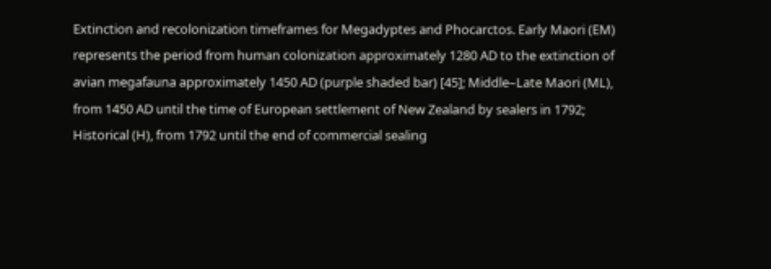Extinction and recolonization timeframes for Megadyptes and Phocarctos. Early Maori (EM) represents the period from human colonization approximately 1280 AD to the extinction of avian megafauna approximately 1450 AD (purple shaded bar) [45]; Middle–Late Maori (ML), from 1450 AD until the time of European settlement of New Zealand by sealers in 1792; Historical (H), from 1792 until the end of commercial sealing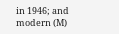in 1946; and modern (M)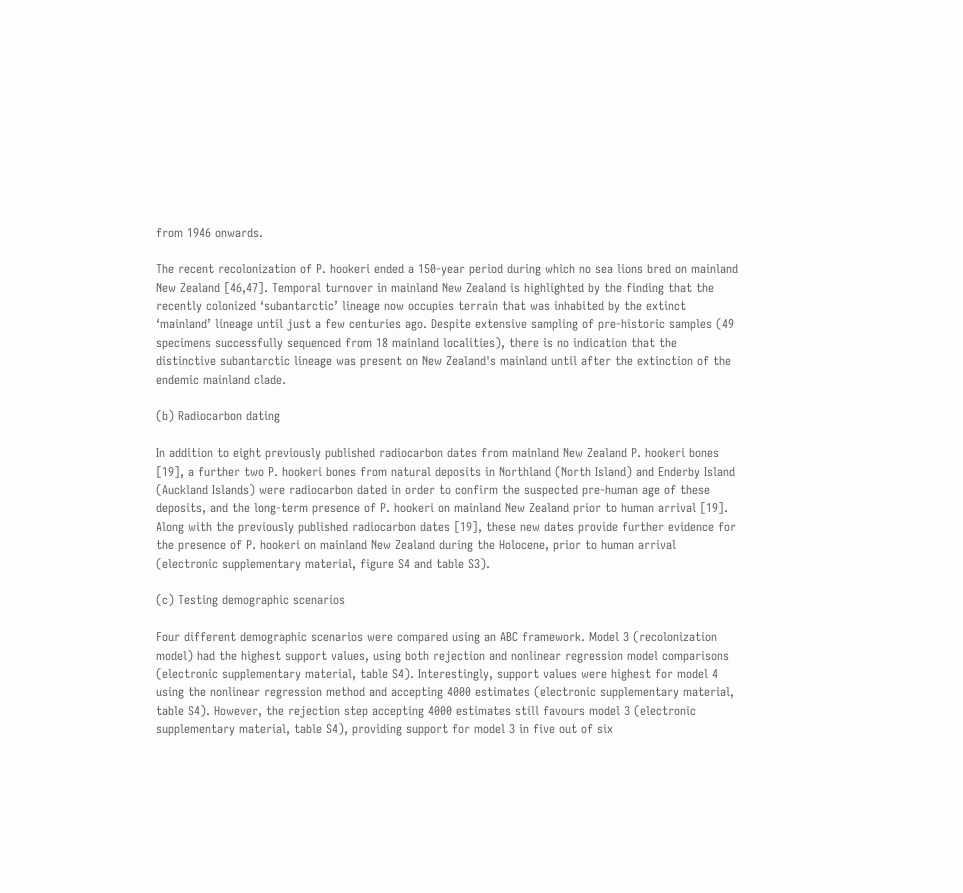from 1946 onwards.

The recent recolonization of P. hookeri ended a 150-year period during which no sea lions bred on mainland New Zealand [46,47]. Temporal turnover in mainland New Zealand is highlighted by the finding that the recently colonized ‘subantarctic’ lineage now occupies terrain that was inhabited by the extinct ‘mainland’ lineage until just a few centuries ago. Despite extensive sampling of pre-historic samples (49 specimens successfully sequenced from 18 mainland localities), there is no indication that the distinctive subantarctic lineage was present on New Zealand's mainland until after the extinction of the endemic mainland clade.

(b) Radiocarbon dating

In addition to eight previously published radiocarbon dates from mainland New Zealand P. hookeri bones [19], a further two P. hookeri bones from natural deposits in Northland (North Island) and Enderby Island (Auckland Islands) were radiocarbon dated in order to confirm the suspected pre-human age of these deposits, and the long-term presence of P. hookeri on mainland New Zealand prior to human arrival [19]. Along with the previously published radiocarbon dates [19], these new dates provide further evidence for the presence of P. hookeri on mainland New Zealand during the Holocene, prior to human arrival (electronic supplementary material, figure S4 and table S3).

(c) Testing demographic scenarios

Four different demographic scenarios were compared using an ABC framework. Model 3 (recolonization model) had the highest support values, using both rejection and nonlinear regression model comparisons (electronic supplementary material, table S4). Interestingly, support values were highest for model 4 using the nonlinear regression method and accepting 4000 estimates (electronic supplementary material, table S4). However, the rejection step accepting 4000 estimates still favours model 3 (electronic supplementary material, table S4), providing support for model 3 in five out of six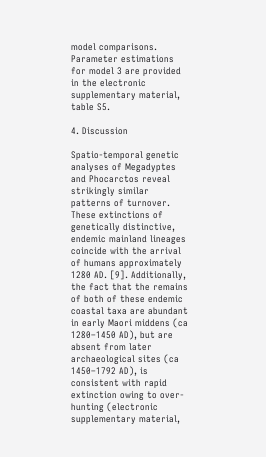model comparisons. Parameter estimations for model 3 are provided in the electronic supplementary material, table S5.

4. Discussion

Spatio-temporal genetic analyses of Megadyptes and Phocarctos reveal strikingly similar patterns of turnover. These extinctions of genetically distinctive, endemic mainland lineages coincide with the arrival of humans approximately 1280 AD. [9]. Additionally, the fact that the remains of both of these endemic coastal taxa are abundant in early Maori middens (ca 1280–1450 AD), but are absent from later archaeological sites (ca 1450–1792 AD), is consistent with rapid extinction owing to over-hunting (electronic supplementary material,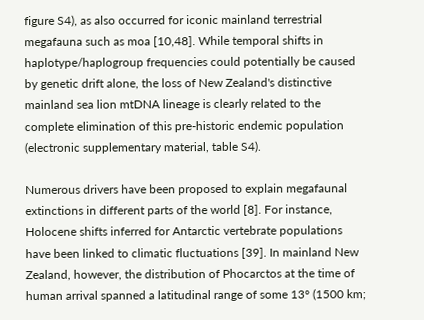figure S4), as also occurred for iconic mainland terrestrial megafauna such as moa [10,48]. While temporal shifts in haplotype/haplogroup frequencies could potentially be caused by genetic drift alone, the loss of New Zealand's distinctive mainland sea lion mtDNA lineage is clearly related to the complete elimination of this pre-historic endemic population (electronic supplementary material, table S4).

Numerous drivers have been proposed to explain megafaunal extinctions in different parts of the world [8]. For instance, Holocene shifts inferred for Antarctic vertebrate populations have been linked to climatic fluctuations [39]. In mainland New Zealand, however, the distribution of Phocarctos at the time of human arrival spanned a latitudinal range of some 13° (1500 km;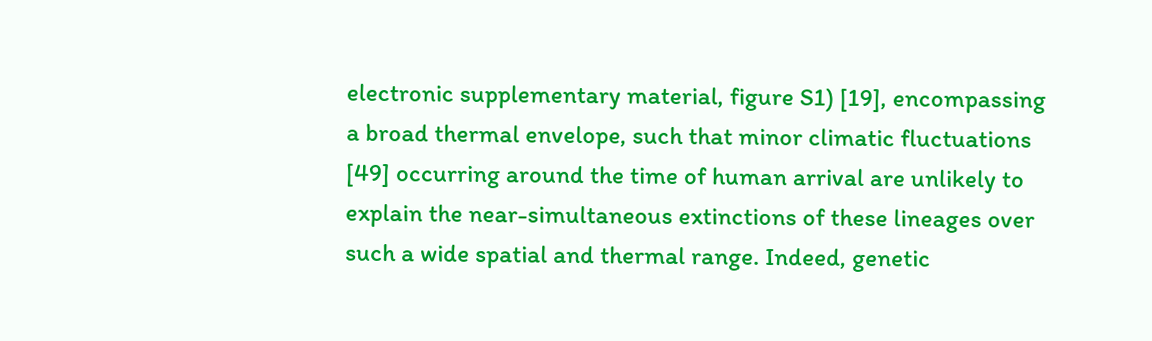electronic supplementary material, figure S1) [19], encompassing a broad thermal envelope, such that minor climatic fluctuations [49] occurring around the time of human arrival are unlikely to explain the near-simultaneous extinctions of these lineages over such a wide spatial and thermal range. Indeed, genetic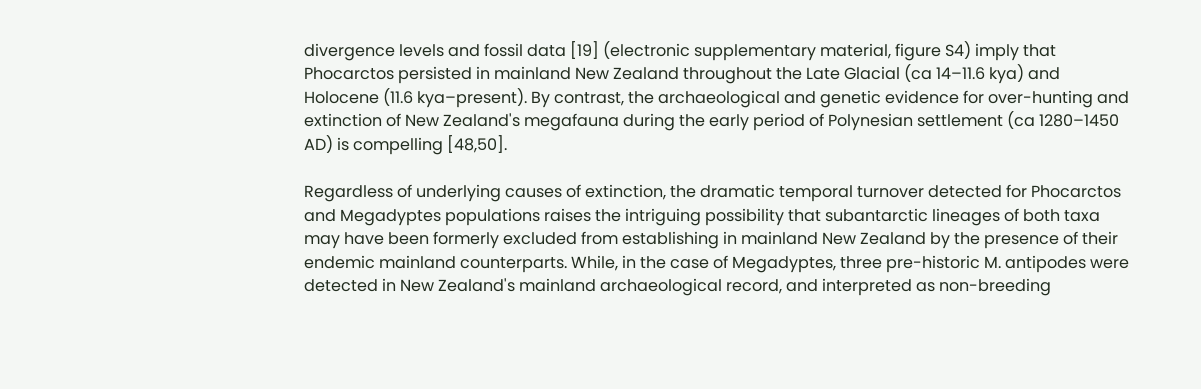divergence levels and fossil data [19] (electronic supplementary material, figure S4) imply that Phocarctos persisted in mainland New Zealand throughout the Late Glacial (ca 14–11.6 kya) and Holocene (11.6 kya–present). By contrast, the archaeological and genetic evidence for over-hunting and extinction of New Zealand's megafauna during the early period of Polynesian settlement (ca 1280–1450 AD) is compelling [48,50].

Regardless of underlying causes of extinction, the dramatic temporal turnover detected for Phocarctos and Megadyptes populations raises the intriguing possibility that subantarctic lineages of both taxa may have been formerly excluded from establishing in mainland New Zealand by the presence of their endemic mainland counterparts. While, in the case of Megadyptes, three pre-historic M. antipodes were detected in New Zealand's mainland archaeological record, and interpreted as non-breeding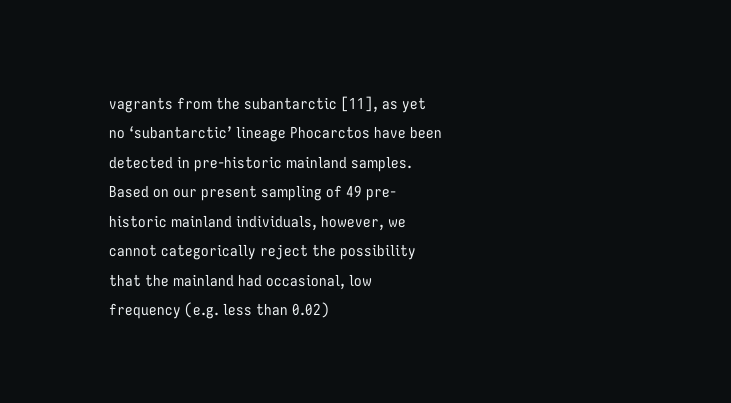vagrants from the subantarctic [11], as yet no ‘subantarctic’ lineage Phocarctos have been detected in pre-historic mainland samples. Based on our present sampling of 49 pre-historic mainland individuals, however, we cannot categorically reject the possibility that the mainland had occasional, low frequency (e.g. less than 0.02)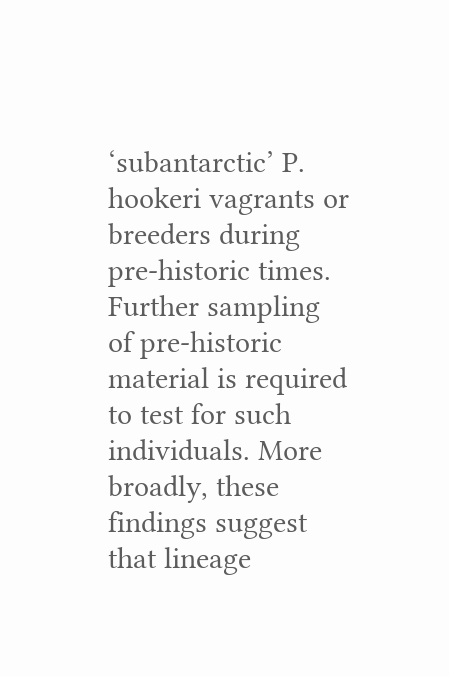‘subantarctic’ P. hookeri vagrants or breeders during pre-historic times. Further sampling of pre-historic material is required to test for such individuals. More broadly, these findings suggest that lineage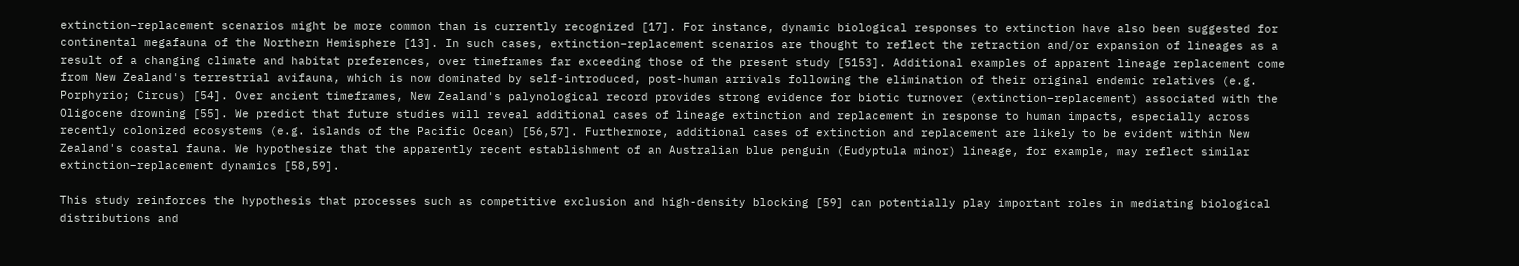extinction–replacement scenarios might be more common than is currently recognized [17]. For instance, dynamic biological responses to extinction have also been suggested for continental megafauna of the Northern Hemisphere [13]. In such cases, extinction–replacement scenarios are thought to reflect the retraction and/or expansion of lineages as a result of a changing climate and habitat preferences, over timeframes far exceeding those of the present study [5153]. Additional examples of apparent lineage replacement come from New Zealand's terrestrial avifauna, which is now dominated by self-introduced, post-human arrivals following the elimination of their original endemic relatives (e.g. Porphyrio; Circus) [54]. Over ancient timeframes, New Zealand's palynological record provides strong evidence for biotic turnover (extinction–replacement) associated with the Oligocene drowning [55]. We predict that future studies will reveal additional cases of lineage extinction and replacement in response to human impacts, especially across recently colonized ecosystems (e.g. islands of the Pacific Ocean) [56,57]. Furthermore, additional cases of extinction and replacement are likely to be evident within New Zealand's coastal fauna. We hypothesize that the apparently recent establishment of an Australian blue penguin (Eudyptula minor) lineage, for example, may reflect similar extinction–replacement dynamics [58,59].

This study reinforces the hypothesis that processes such as competitive exclusion and high-density blocking [59] can potentially play important roles in mediating biological distributions and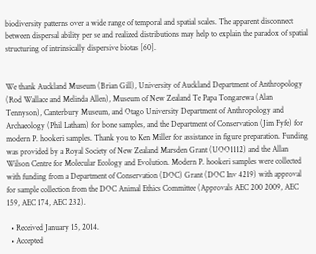biodiversity patterns over a wide range of temporal and spatial scales. The apparent disconnect between dispersal ability per se and realized distributions may help to explain the paradox of spatial structuring of intrinsically dispersive biotas [60].


We thank Auckland Museum (Brian Gill), University of Auckland Department of Anthropology (Rod Wallace and Melinda Allen), Museum of New Zealand Te Papa Tongarewa (Alan Tennyson), Canterbury Museum, and Otago University Department of Anthropology and Archaeology (Phil Latham) for bone samples, and the Department of Conservation (Jim Fyfe) for modern P. hookeri samples. Thank you to Ken Miller for assistance in figure preparation. Funding was provided by a Royal Society of New Zealand Marsden Grant (UOO1112) and the Allan Wilson Centre for Molecular Ecology and Evolution. Modern P. hookeri samples were collected with funding from a Department of Conservation (DOC) Grant (DOC Inv 4219) with approval for sample collection from the DOC Animal Ethics Committee (Approvals AEC 200 2009, AEC 159, AEC 174, AEC 232).

  • Received January 15, 2014.
  • Accepted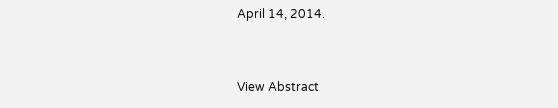April 14, 2014.


View Abstract